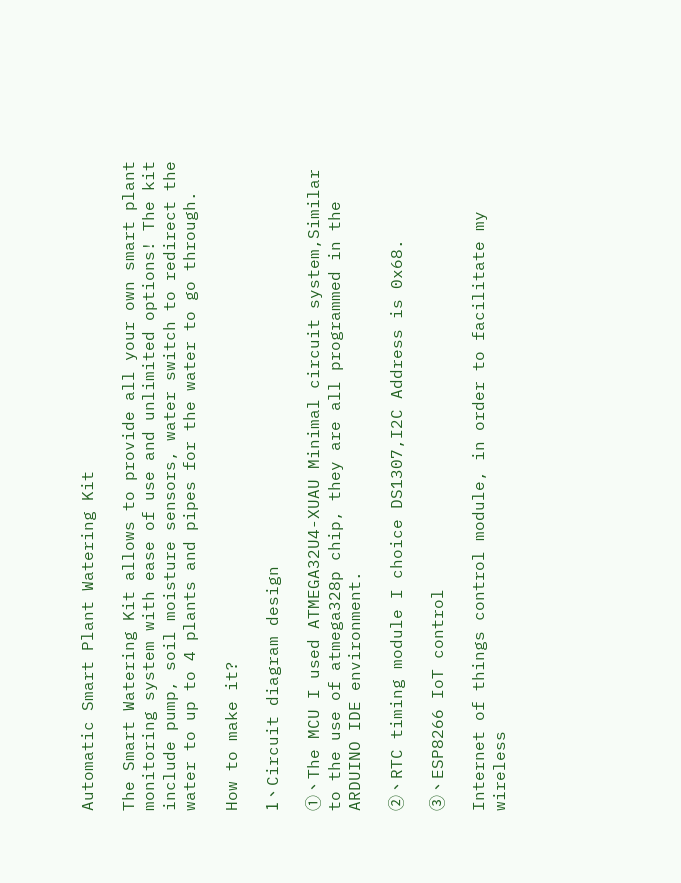Automatic Smart Plant Watering Kit

The Smart Watering Kit allows to provide all your own smart plant monitoring system with ease of use and unlimited options! The kit include pump, soil moisture sensors, water switch to redirect the water to up to 4 plants and pipes for the water to go through.

How to make it?

1、Circuit diagram design

①、The MCU I used ATMEGA32U4-XUAU Minimal circuit system,Similar to the use of atmega328p chip, they are all programmed in the ARDUINO IDE environment.

②、RTC timing module I choice DS1307,I2C Address is 0x68.

③、ESP8266 IoT control

Internet of things control module, in order to facilitate my wireless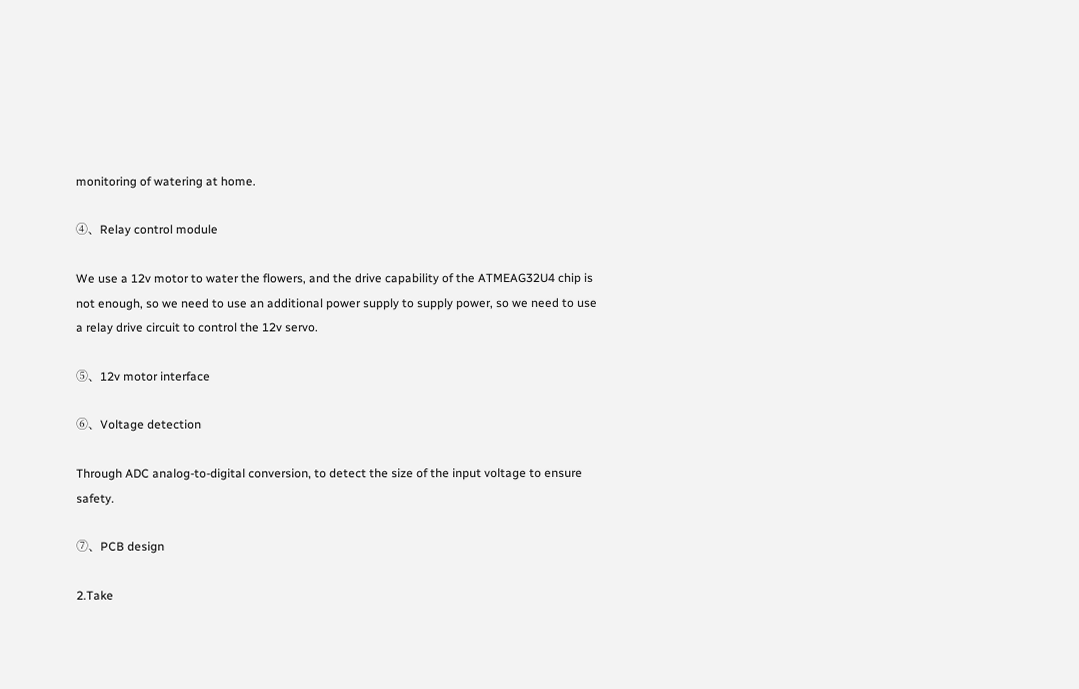monitoring of watering at home.

④、Relay control module

We use a 12v motor to water the flowers, and the drive capability of the ATMEAG32U4 chip is not enough, so we need to use an additional power supply to supply power, so we need to use a relay drive circuit to control the 12v servo.

⑤、12v motor interface

⑥、Voltage detection

Through ADC analog-to-digital conversion, to detect the size of the input voltage to ensure safety.

⑦、PCB design

2.Take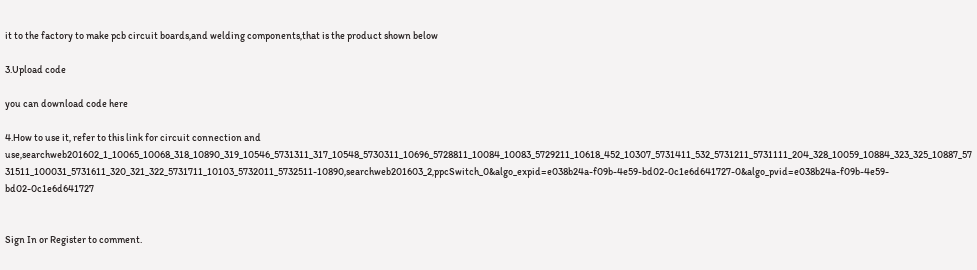it to the factory to make pcb circuit boards,and welding components,that is the product shown below

3.Upload code

you can download code here

4.How to use it, refer to this link for circuit connection and use,searchweb201602_1_10065_10068_318_10890_319_10546_5731311_317_10548_5730311_10696_5728811_10084_10083_5729211_10618_452_10307_5731411_532_5731211_5731111_204_328_10059_10884_323_325_10887_5731511_100031_5731611_320_321_322_5731711_10103_5732011_5732511-10890,searchweb201603_2,ppcSwitch_0&algo_expid=e038b24a-f09b-4e59-bd02-0c1e6d641727-0&algo_pvid=e038b24a-f09b-4e59-bd02-0c1e6d641727


Sign In or Register to comment.